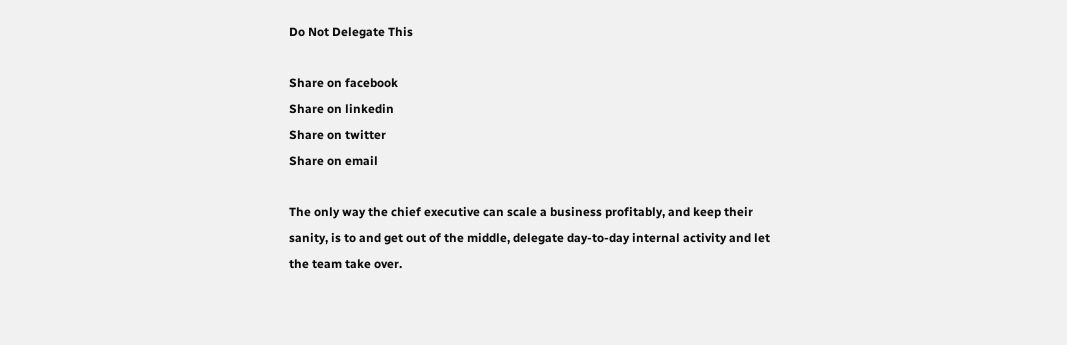Do Not Delegate This

Share on facebook
Share on linkedin
Share on twitter
Share on email

The only way the chief executive can scale a business profitably, and keep their sanity, is to and get out of the middle, delegate day-to-day internal activity and let the team take over.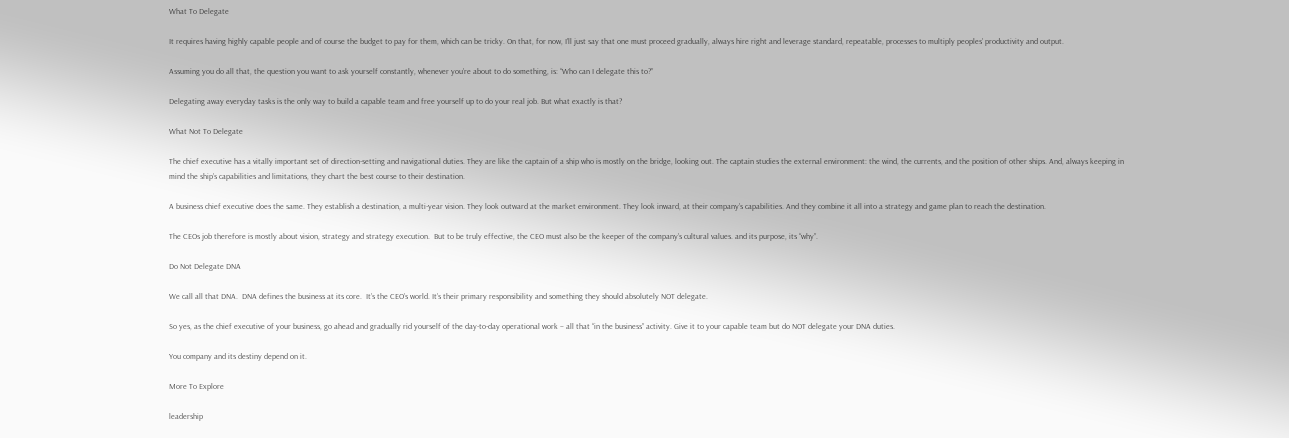What To Delegate

It requires having highly capable people and of course the budget to pay for them, which can be tricky. On that, for now, I’ll just say that one must proceed gradually, always hire right and leverage standard, repeatable, processes to multiply peoples’ productivity and output.

Assuming you do all that, the question you want to ask yourself constantly, whenever you’re about to do something, is: “Who can I delegate this to?”

Delegating away everyday tasks is the only way to build a capable team and free yourself up to do your real job. But what exactly is that?

What Not To Delegate

The chief executive has a vitally important set of direction-setting and navigational duties. They are like the captain of a ship who is mostly on the bridge, looking out. The captain studies the external environment: the wind, the currents, and the position of other ships. And, always keeping in mind the ship’s capabilities and limitations, they chart the best course to their destination.

A business chief executive does the same. They establish a destination, a multi-year vision. They look outward at the market environment. They look inward, at their company’s capabilities. And they combine it all into a strategy and game plan to reach the destination.

The CEOs job therefore is mostly about vision, strategy and strategy execution.  But to be truly effective, the CEO must also be the keeper of the company’s cultural values. and its purpose, its “why”.

Do Not Delegate DNA

We call all that DNA.  DNA defines the business at its core.  It’s the CEO’s world. It’s their primary responsibility and something they should absolutely NOT delegate.

So yes, as the chief executive of your business, go ahead and gradually rid yourself of the day-to-day operational work – all that “in the business” activity. Give it to your capable team but do NOT delegate your DNA duties.

You company and its destiny depend on it.

More To Explore

leadership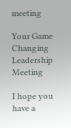meeting

Your Game Changing Leadership Meeting

I hope you have a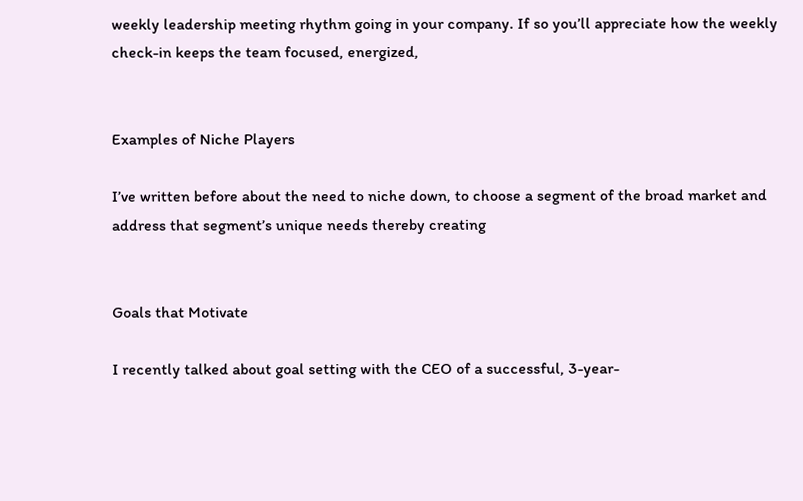weekly leadership meeting rhythm going in your company. If so you’ll appreciate how the weekly check-in keeps the team focused, energized,


Examples of Niche Players

I’ve written before about the need to niche down, to choose a segment of the broad market and address that segment’s unique needs thereby creating


Goals that Motivate

I recently talked about goal setting with the CEO of a successful, 3-year-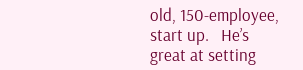old, 150-employee, start up.   He’s great at setting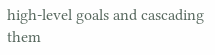high-level goals and cascading them